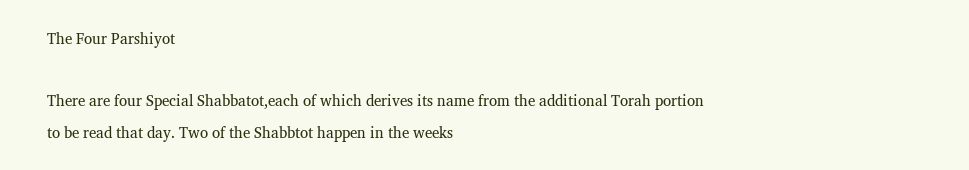The Four Parshiyot

There are four Special Shabbatot,each of which derives its name from the additional Torah portion to be read that day. Two of the Shabbtot happen in the weeks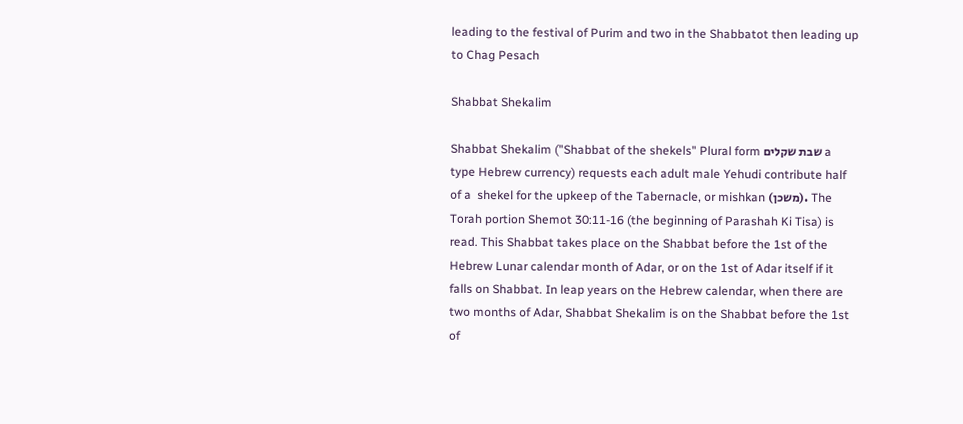leading to the festival of Purim and two in the Shabbatot then leading up to Chag Pesach

Shabbat Shekalim

Shabbat Shekalim ("Shabbat of the shekels" Plural form שבת שקלים a type Hebrew currency) requests each adult male Yehudi contribute half of a  shekel for the upkeep of the Tabernacle, or mishkan (משכן). The Torah portion Shemot 30:11-16 (the beginning of Parashah Ki Tisa) is read. This Shabbat takes place on the Shabbat before the 1st of the Hebrew Lunar calendar month of Adar, or on the 1st of Adar itself if it falls on Shabbat. In leap years on the Hebrew calendar, when there are two months of Adar, Shabbat Shekalim is on the Shabbat before the 1st of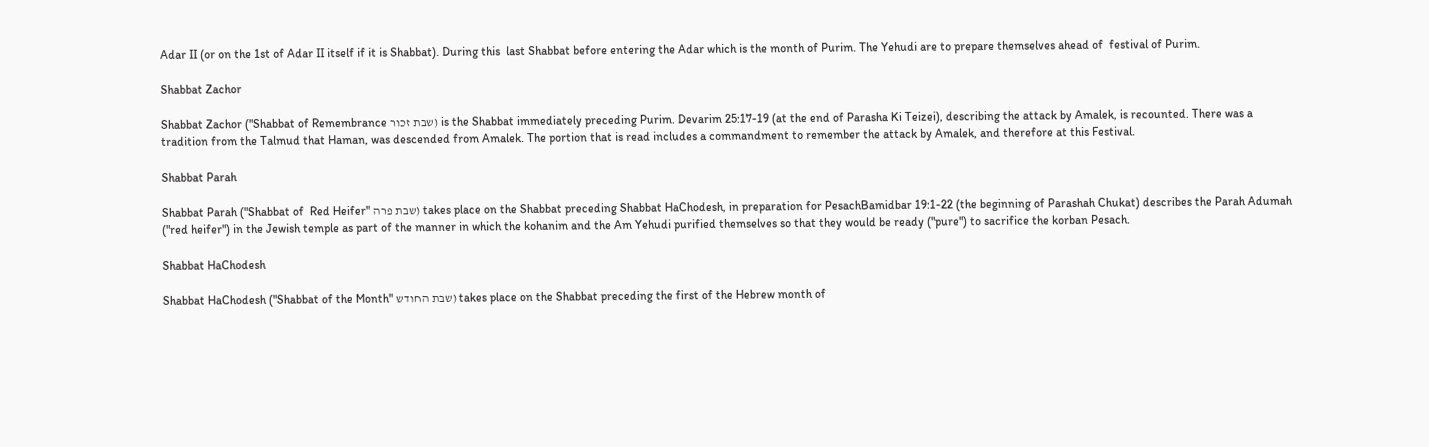Adar II (or on the 1st of Adar II itself if it is Shabbat). During this  last Shabbat before entering the Adar which is the month of Purim. The Yehudi are to prepare themselves ahead of  festival of Purim.

Shabbat Zachor

Shabbat Zachor ("Shabbat of Remembrance שבת זכור) is the Shabbat immediately preceding Purim. Devarim 25:17-19 (at the end of Parasha Ki Teizei), describing the attack by Amalek, is recounted. There was a tradition from the Talmud that Haman, was descended from Amalek. The portion that is read includes a commandment to remember the attack by Amalek, and therefore at this Festival.

Shabbat Parah

Shabbat Parah ("Shabbat of  Red Heifer" שבת פרה) takes place on the Shabbat preceding Shabbat HaChodesh, in preparation for PesachBamidbar 19:1-22 (the beginning of Parashah Chukat) describes the Parah Adumah ("red heifer") in the Jewish temple as part of the manner in which the kohanim and the Am Yehudi purified themselves so that they would be ready ("pure") to sacrifice the korban Pesach.

Shabbat HaChodesh

Shabbat HaChodesh ("Shabbat of the Month" שבת החודש) takes place on the Shabbat preceding the first of the Hebrew month of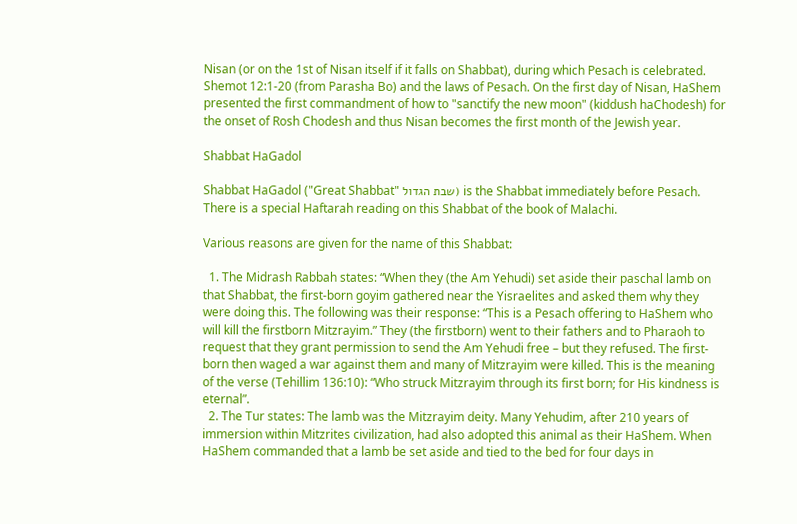Nisan (or on the 1st of Nisan itself if it falls on Shabbat), during which Pesach is celebrated. Shemot 12:1-20 (from Parasha Bo) and the laws of Pesach. On the first day of Nisan, HaShem presented the first commandment of how to "sanctify the new moon" (kiddush haChodesh) for the onset of Rosh Chodesh and thus Nisan becomes the first month of the Jewish year.

Shabbat HaGadol

Shabbat HaGadol ("Great Shabbat" שבת הגדול) is the Shabbat immediately before Pesach. There is a special Haftarah reading on this Shabbat of the book of Malachi.

Various reasons are given for the name of this Shabbat:

  1. The Midrash Rabbah states: “When they (the Am Yehudi) set aside their paschal lamb on that Shabbat, the first-born goyim gathered near the Yisraelites and asked them why they were doing this. The following was their response: “This is a Pesach offering to HaShem who will kill the firstborn Mitzrayim.” They (the firstborn) went to their fathers and to Pharaoh to request that they grant permission to send the Am Yehudi free – but they refused. The first-born then waged a war against them and many of Mitzrayim were killed. This is the meaning of the verse (Tehillim 136:10): “Who struck Mitzrayim through its first born; for His kindness is eternal”.
  2. The Tur states: The lamb was the Mitzrayim deity. Many Yehudim, after 210 years of immersion within Mitzrites civilization, had also adopted this animal as their HaShem. When HaShem commanded that a lamb be set aside and tied to the bed for four days in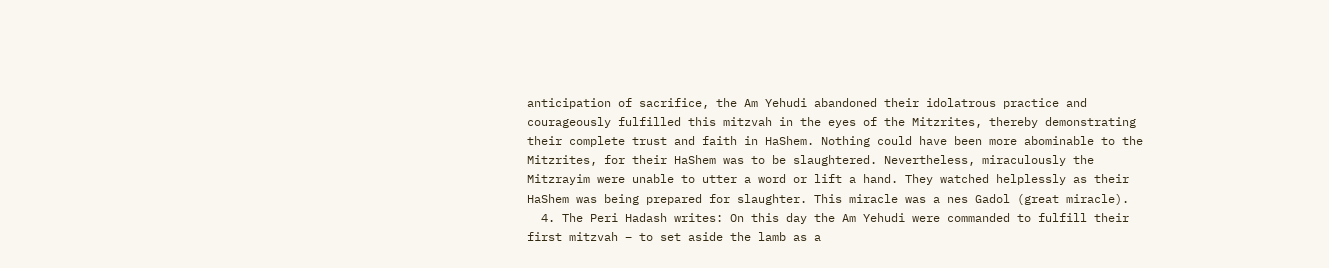anticipation of sacrifice, the Am Yehudi abandoned their idolatrous practice and courageously fulfilled this mitzvah in the eyes of the Mitzrites, thereby demonstrating their complete trust and faith in HaShem. Nothing could have been more abominable to the Mitzrites, for their HaShem was to be slaughtered. Nevertheless, miraculously the Mitzrayim were unable to utter a word or lift a hand. They watched helplessly as their HaShem was being prepared for slaughter. This miracle was a nes Gadol (great miracle).
  4. The Peri Hadash writes: On this day the Am Yehudi were commanded to fulfill their first mitzvah – to set aside the lamb as a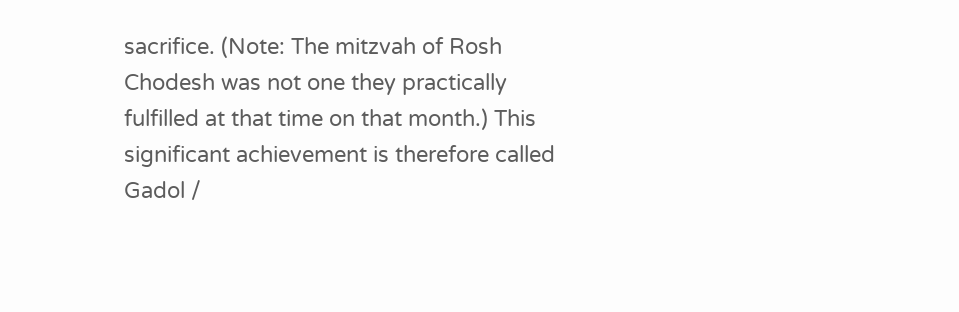sacrifice. (Note: The mitzvah of Rosh Chodesh was not one they practically fulfilled at that time on that month.) This significant achievement is therefore called Gadol /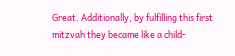Great. Additionally, by fulfilling this first mitzvah they became like a child-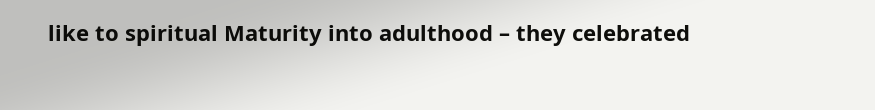like to spiritual Maturity into adulthood – they celebrated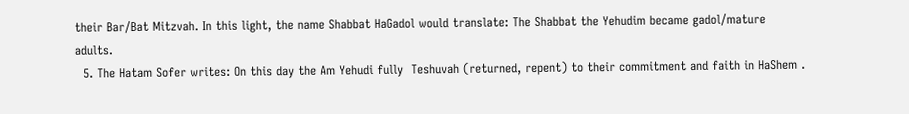their Bar/Bat Mitzvah. In this light, the name Shabbat HaGadol would translate: The Shabbat the Yehudim became gadol/mature adults.
  5. The Hatam Sofer writes: On this day the Am Yehudi fully  Teshuvah (returned, repent) to their commitment and faith in HaShem .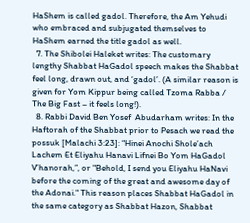HaShem is called gadol. Therefore, the Am Yehudi who embraced and subjugated themselves to HaShem earned the title gadol as well.
  7. The Shibolei Haleket writes: The customary lengthy Shabbat HaGadol speech makes the Shabbat feel long, drawn out, and ‘gadol’. (A similar reason is given for Yom Kippur being called Tzoma Rabba / The Big Fast – it feels long!).
  8. Rabbi David Ben Yosef  Abudarham writes: In the Haftorah of the Shabbat prior to Pesach we read the possuk [Malachi 3:23]: “Hinei Anochi Shole’ach Lachem Et Eliyahu Hanavi Lifnei Bo Yom HaGadol V’hanorah,”, or "Behold, I send you Eliyahu HaNavi before the coming of the great and awesome day of the Adonai." This reason places Shabbat HaGadol in the same category as Shabbat Hazon, Shabbat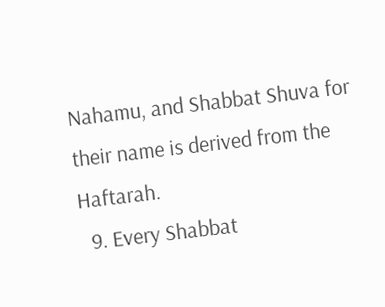Nahamu, and Shabbat Shuva for their name is derived from the Haftarah.
  9. Every Shabbat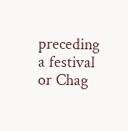preceding a festival or Chag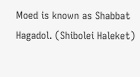Moed is known as Shabbat Hagadol. (Shibolei Haleket)